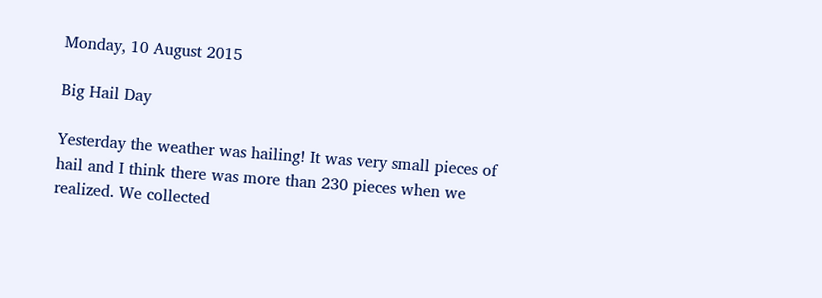Monday, 10 August 2015

Big Hail Day

Yesterday the weather was hailing! It was very small pieces of hail and I think there was more than 230 pieces when we realized. We collected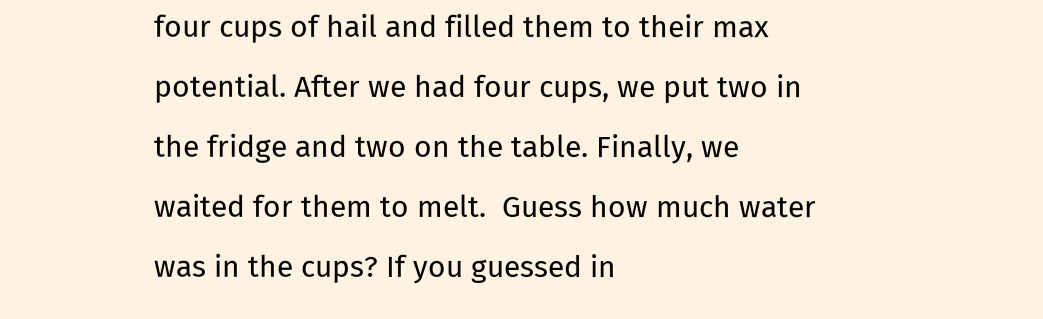four cups of hail and filled them to their max potential. After we had four cups, we put two in the fridge and two on the table. Finally, we waited for them to melt.  Guess how much water was in the cups? If you guessed in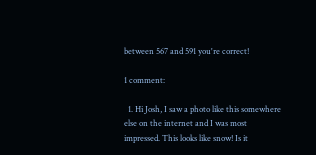between 567 and 591 you're correct!

1 comment:

  1. Hi Josh, I saw a photo like this somewhere else on the internet and I was most impressed. This looks like snow! Is it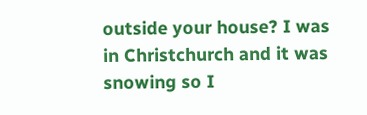outside your house? I was in Christchurch and it was snowing so I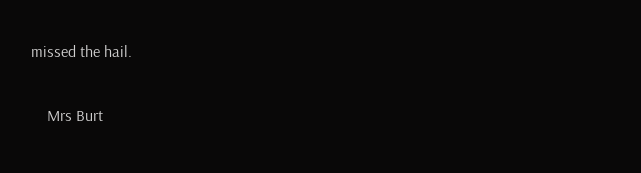missed the hail.

    Mrs Burt